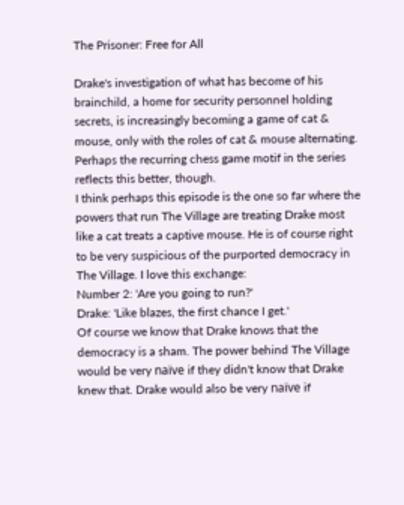The Prisoner: Free for All

Drake's investigation of what has become of his brainchild, a home for security personnel holding secrets, is increasingly becoming a game of cat & mouse, only with the roles of cat & mouse alternating. Perhaps the recurring chess game motif in the series reflects this better, though.
I think perhaps this episode is the one so far where the powers that run The Village are treating Drake most like a cat treats a captive mouse. He is of course right to be very suspicious of the purported democracy in The Village. I love this exchange:
Number 2: 'Are you going to run?'
Drake: 'Like blazes, the first chance I get.'
Of course we know that Drake knows that the democracy is a sham. The power behind The Village would be very naïve if they didn't know that Drake knew that. Drake would also be very naïve if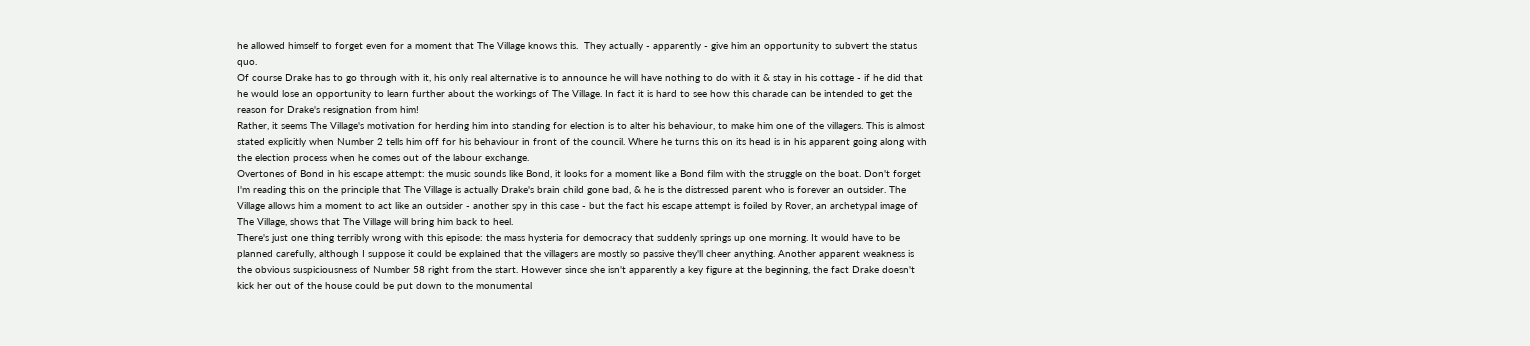he allowed himself to forget even for a moment that The Village knows this.  They actually - apparently - give him an opportunity to subvert the status quo.
Of course Drake has to go through with it, his only real alternative is to announce he will have nothing to do with it & stay in his cottage - if he did that he would lose an opportunity to learn further about the workings of The Village. In fact it is hard to see how this charade can be intended to get the reason for Drake's resignation from him!
Rather, it seems The Village's motivation for herding him into standing for election is to alter his behaviour, to make him one of the villagers. This is almost stated explicitly when Number 2 tells him off for his behaviour in front of the council. Where he turns this on its head is in his apparent going along with the election process when he comes out of the labour exchange.
Overtones of Bond in his escape attempt: the music sounds like Bond, it looks for a moment like a Bond film with the struggle on the boat. Don't forget I'm reading this on the principle that The Village is actually Drake's brain child gone bad, & he is the distressed parent who is forever an outsider. The Village allows him a moment to act like an outsider - another spy in this case - but the fact his escape attempt is foiled by Rover, an archetypal image of The Village, shows that The Village will bring him back to heel.
There's just one thing terribly wrong with this episode: the mass hysteria for democracy that suddenly springs up one morning. It would have to be planned carefully, although I suppose it could be explained that the villagers are mostly so passive they'll cheer anything. Another apparent weakness is the obvious suspiciousness of Number 58 right from the start. However since she isn't apparently a key figure at the beginning, the fact Drake doesn't kick her out of the house could be put down to the monumental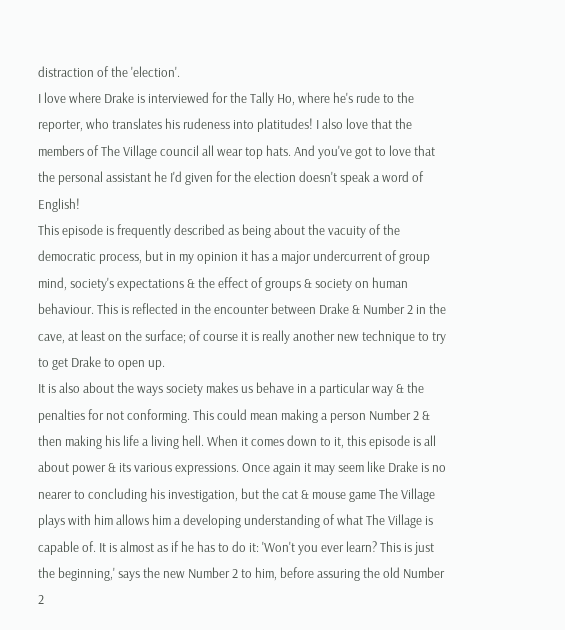distraction of the 'election'.
I love where Drake is interviewed for the Tally Ho, where he's rude to the reporter, who translates his rudeness into platitudes! I also love that the members of The Village council all wear top hats. And you've got to love that the personal assistant he I'd given for the election doesn't speak a word of English!
This episode is frequently described as being about the vacuity of the democratic process, but in my opinion it has a major undercurrent of group mind, society's expectations & the effect of groups & society on human behaviour. This is reflected in the encounter between Drake & Number 2 in the cave, at least on the surface; of course it is really another new technique to try to get Drake to open up.
It is also about the ways society makes us behave in a particular way & the penalties for not conforming. This could mean making a person Number 2 & then making his life a living hell. When it comes down to it, this episode is all about power & its various expressions. Once again it may seem like Drake is no nearer to concluding his investigation, but the cat & mouse game The Village plays with him allows him a developing understanding of what The Village is capable of. It is almost as if he has to do it: 'Won't you ever learn? This is just the beginning,' says the new Number 2 to him, before assuring the old Number 2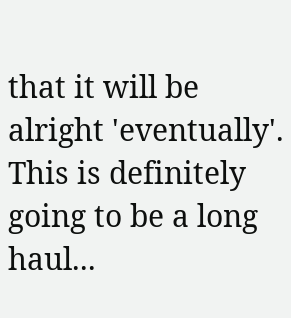that it will be alright 'eventually'. This is definitely going to be a long haul...